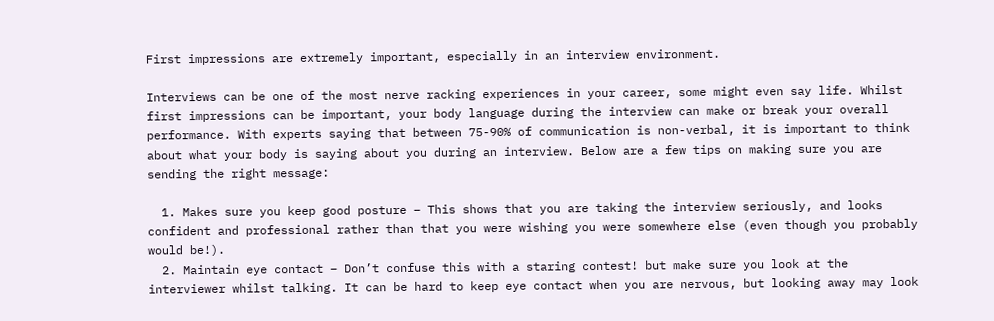First impressions are extremely important, especially in an interview environment.

Interviews can be one of the most nerve racking experiences in your career, some might even say life. Whilst first impressions can be important, your body language during the interview can make or break your overall performance. With experts saying that between 75-90% of communication is non-verbal, it is important to think about what your body is saying about you during an interview. Below are a few tips on making sure you are sending the right message:

  1. Makes sure you keep good posture – This shows that you are taking the interview seriously, and looks confident and professional rather than that you were wishing you were somewhere else (even though you probably would be!).
  2. Maintain eye contact – Don’t confuse this with a staring contest! but make sure you look at the interviewer whilst talking. It can be hard to keep eye contact when you are nervous, but looking away may look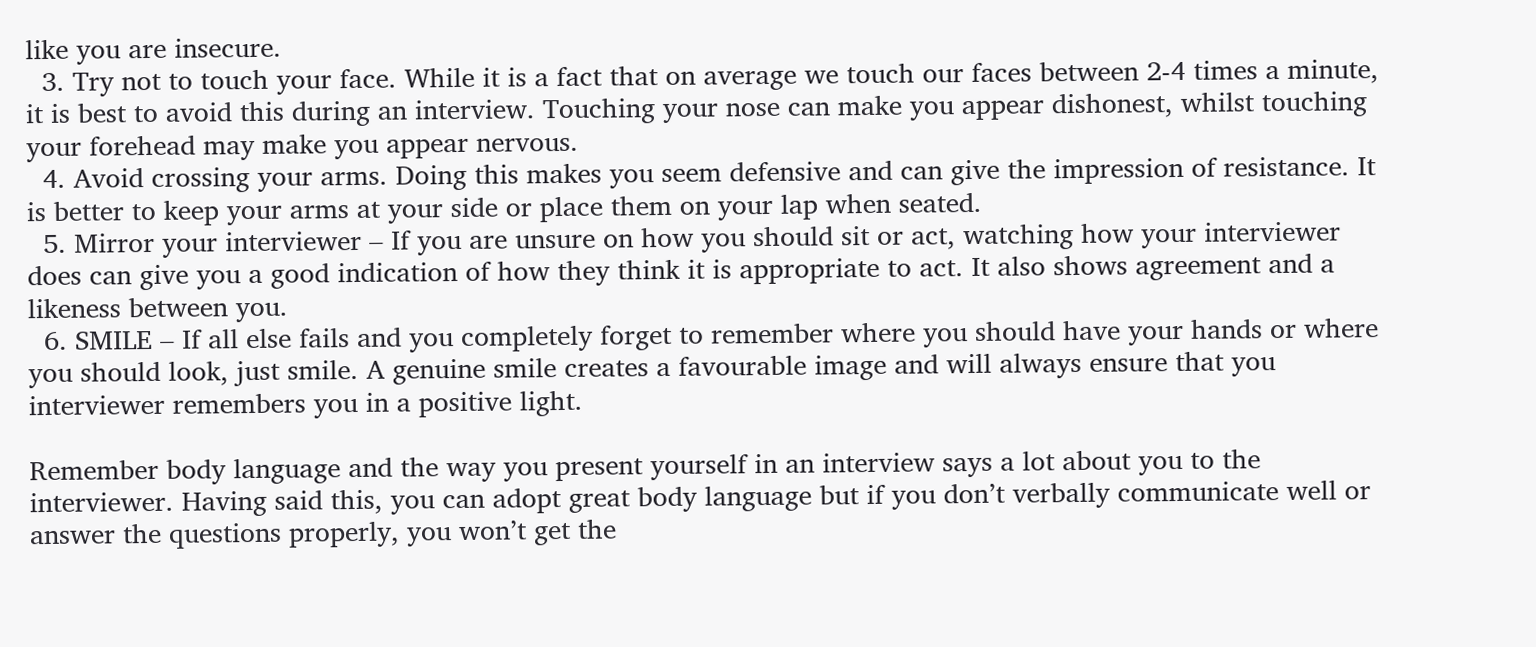like you are insecure.
  3. Try not to touch your face. While it is a fact that on average we touch our faces between 2-4 times a minute, it is best to avoid this during an interview. Touching your nose can make you appear dishonest, whilst touching your forehead may make you appear nervous.
  4. Avoid crossing your arms. Doing this makes you seem defensive and can give the impression of resistance. It is better to keep your arms at your side or place them on your lap when seated.
  5. Mirror your interviewer – If you are unsure on how you should sit or act, watching how your interviewer does can give you a good indication of how they think it is appropriate to act. It also shows agreement and a likeness between you.
  6. SMILE – If all else fails and you completely forget to remember where you should have your hands or where you should look, just smile. A genuine smile creates a favourable image and will always ensure that you interviewer remembers you in a positive light.

Remember body language and the way you present yourself in an interview says a lot about you to the interviewer. Having said this, you can adopt great body language but if you don’t verbally communicate well or answer the questions properly, you won’t get the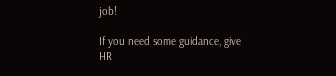job!

If you need some guidance, give HR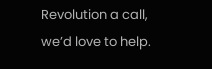Revolution a call, we’d love to help.